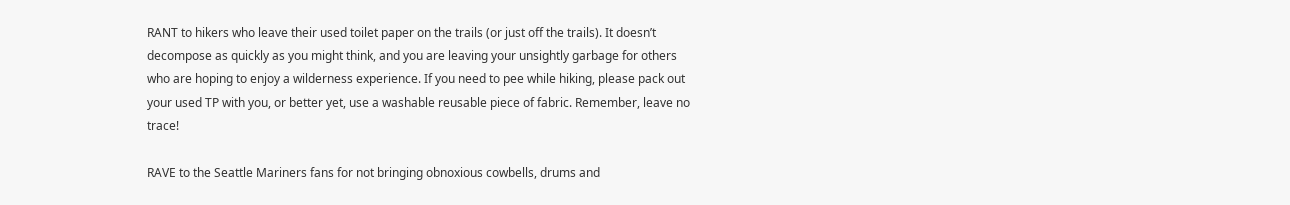RANT to hikers who leave their used toilet paper on the trails (or just off the trails). It doesn’t decompose as quickly as you might think, and you are leaving your unsightly garbage for others who are hoping to enjoy a wilderness experience. If you need to pee while hiking, please pack out your used TP with you, or better yet, use a washable reusable piece of fabric. Remember, leave no trace!

RAVE to the Seattle Mariners fans for not bringing obnoxious cowbells, drums and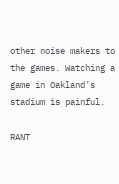other noise makers to the games. Watching a game in Oakland’s stadium is painful.

RANT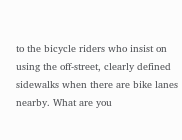to the bicycle riders who insist on using the off-street, clearly defined sidewalks when there are bike lanes nearby. What are you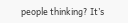people thinking? It’s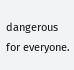dangerous for everyone.